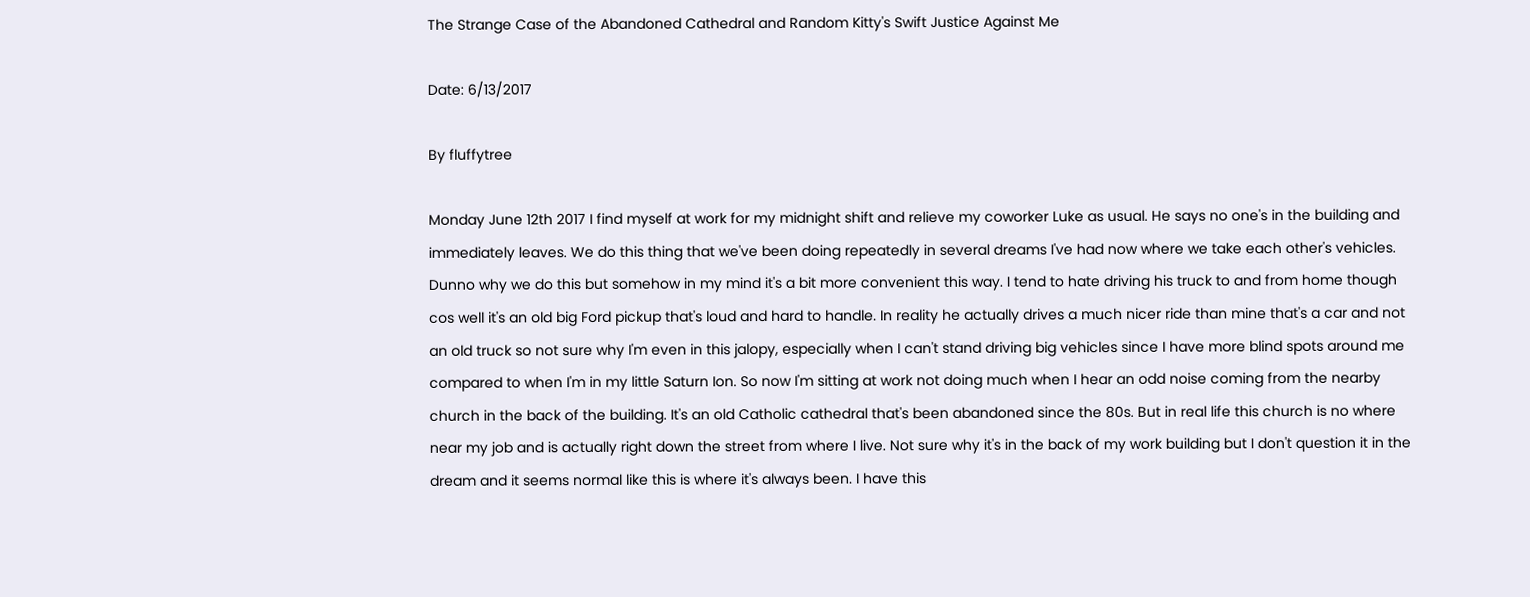The Strange Case of the Abandoned Cathedral and Random Kitty's Swift Justice Against Me

Date: 6/13/2017

By fluffytree

Monday June 12th 2017 I find myself at work for my midnight shift and relieve my coworker Luke as usual. He says no one's in the building and immediately leaves. We do this thing that we've been doing repeatedly in several dreams I've had now where we take each other's vehicles. Dunno why we do this but somehow in my mind it's a bit more convenient this way. I tend to hate driving his truck to and from home though cos well it's an old big Ford pickup that's loud and hard to handle. In reality he actually drives a much nicer ride than mine that's a car and not an old truck so not sure why I'm even in this jalopy, especially when I can't stand driving big vehicles since I have more blind spots around me compared to when I'm in my little Saturn Ion. So now I'm sitting at work not doing much when I hear an odd noise coming from the nearby church in the back of the building. It's an old Catholic cathedral that's been abandoned since the 80s. But in real life this church is no where near my job and is actually right down the street from where I live. Not sure why it's in the back of my work building but I don't question it in the dream and it seems normal like this is where it's always been. I have this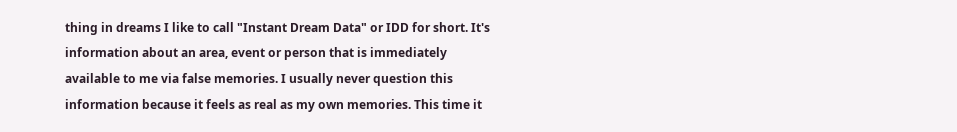thing in dreams I like to call "Instant Dream Data" or IDD for short. It's information about an area, event or person that is immediately available to me via false memories. I usually never question this information because it feels as real as my own memories. This time it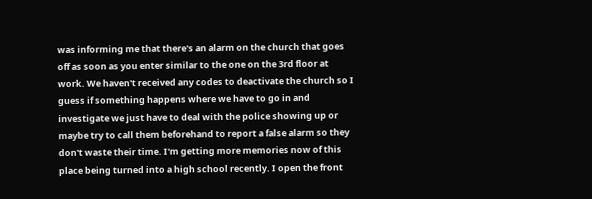was informing me that there's an alarm on the church that goes off as soon as you enter similar to the one on the 3rd floor at work. We haven't received any codes to deactivate the church so I guess if something happens where we have to go in and investigate we just have to deal with the police showing up or maybe try to call them beforehand to report a false alarm so they don't waste their time. I'm getting more memories now of this place being turned into a high school recently. I open the front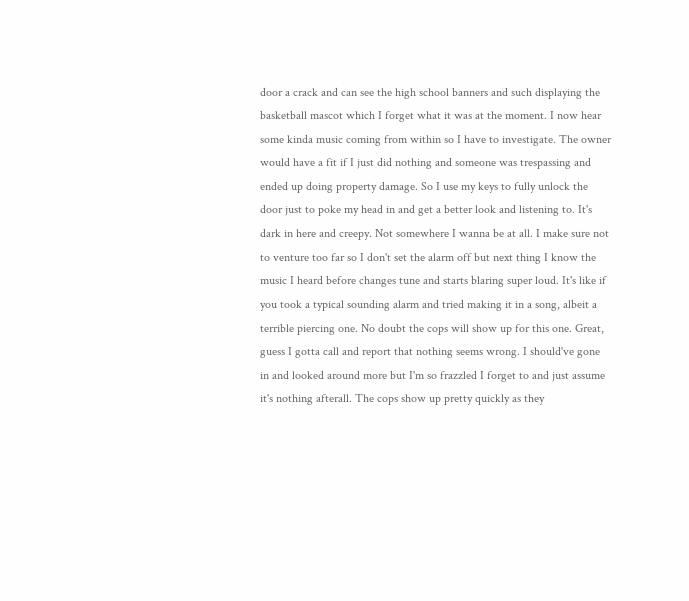door a crack and can see the high school banners and such displaying the basketball mascot which I forget what it was at the moment. I now hear some kinda music coming from within so I have to investigate. The owner would have a fit if I just did nothing and someone was trespassing and ended up doing property damage. So I use my keys to fully unlock the door just to poke my head in and get a better look and listening to. It's dark in here and creepy. Not somewhere I wanna be at all. I make sure not to venture too far so I don't set the alarm off but next thing I know the music I heard before changes tune and starts blaring super loud. It's like if you took a typical sounding alarm and tried making it in a song, albeit a terrible piercing one. No doubt the cops will show up for this one. Great, guess I gotta call and report that nothing seems wrong. I should've gone in and looked around more but I'm so frazzled I forget to and just assume it's nothing afterall. The cops show up pretty quickly as they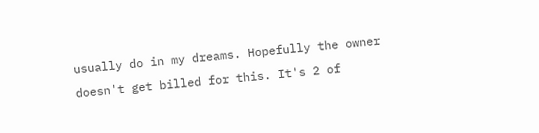usually do in my dreams. Hopefully the owner doesn't get billed for this. It's 2 of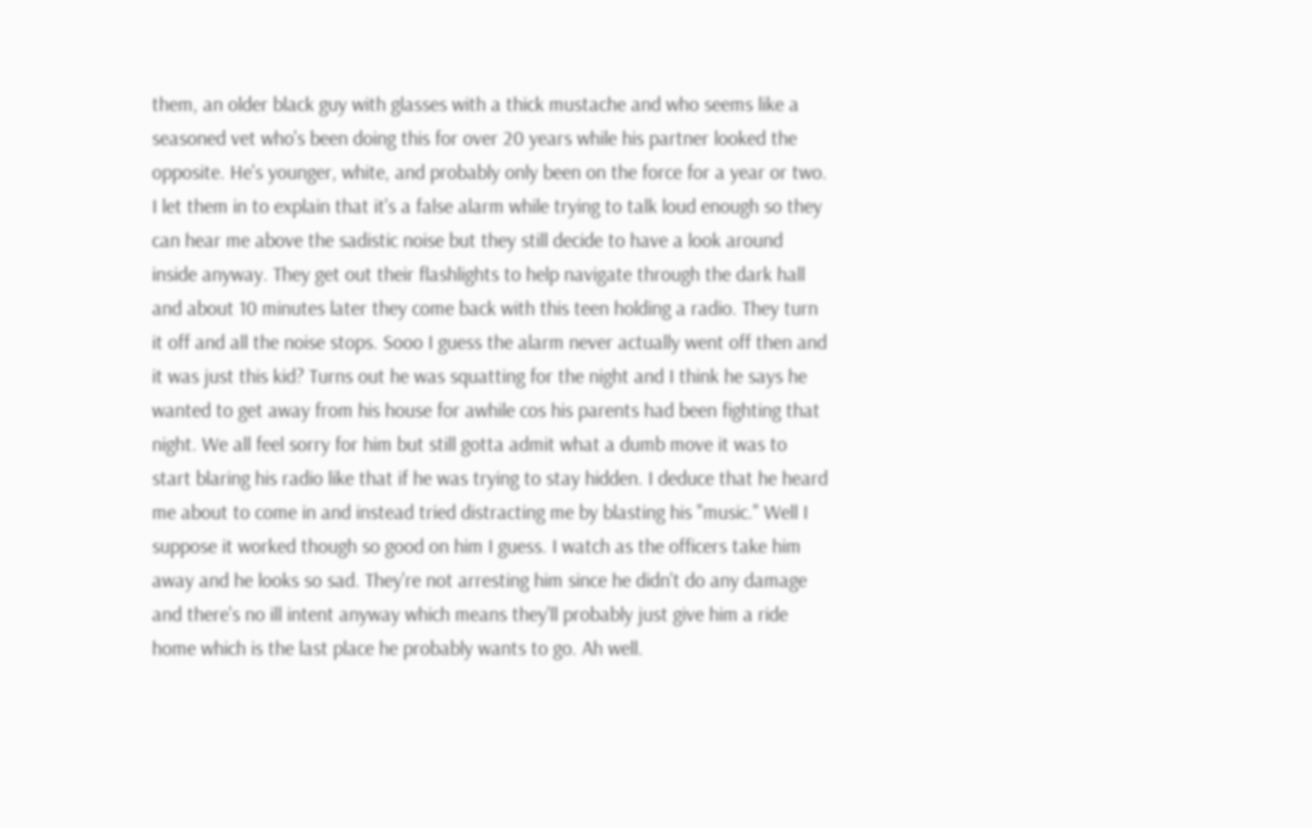them, an older black guy with glasses with a thick mustache and who seems like a seasoned vet who's been doing this for over 20 years while his partner looked the opposite. He's younger, white, and probably only been on the force for a year or two. I let them in to explain that it's a false alarm while trying to talk loud enough so they can hear me above the sadistic noise but they still decide to have a look around inside anyway. They get out their flashlights to help navigate through the dark hall and about 10 minutes later they come back with this teen holding a radio. They turn it off and all the noise stops. Sooo I guess the alarm never actually went off then and it was just this kid? Turns out he was squatting for the night and I think he says he wanted to get away from his house for awhile cos his parents had been fighting that night. We all feel sorry for him but still gotta admit what a dumb move it was to start blaring his radio like that if he was trying to stay hidden. I deduce that he heard me about to come in and instead tried distracting me by blasting his "music." Well I suppose it worked though so good on him I guess. I watch as the officers take him away and he looks so sad. They're not arresting him since he didn't do any damage and there's no ill intent anyway which means they'll probably just give him a ride home which is the last place he probably wants to go. Ah well.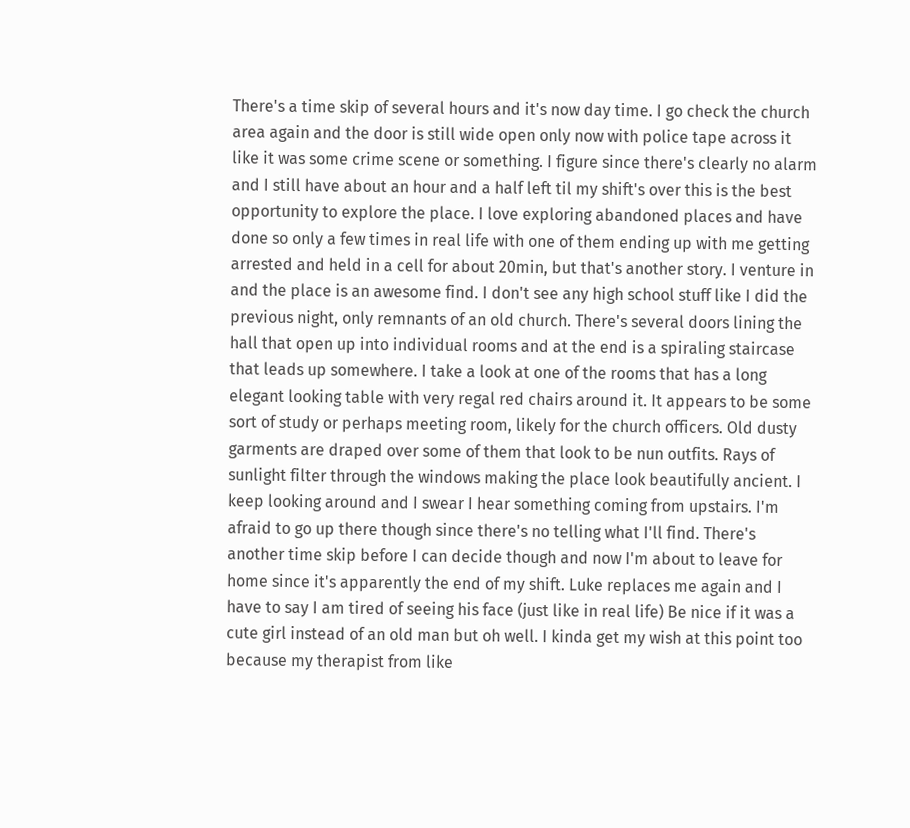There's a time skip of several hours and it's now day time. I go check the church area again and the door is still wide open only now with police tape across it like it was some crime scene or something. I figure since there's clearly no alarm and I still have about an hour and a half left til my shift's over this is the best opportunity to explore the place. I love exploring abandoned places and have done so only a few times in real life with one of them ending up with me getting arrested and held in a cell for about 20min, but that's another story. I venture in and the place is an awesome find. I don't see any high school stuff like I did the previous night, only remnants of an old church. There's several doors lining the hall that open up into individual rooms and at the end is a spiraling staircase that leads up somewhere. I take a look at one of the rooms that has a long elegant looking table with very regal red chairs around it. It appears to be some sort of study or perhaps meeting room, likely for the church officers. Old dusty garments are draped over some of them that look to be nun outfits. Rays of sunlight filter through the windows making the place look beautifully ancient. I keep looking around and I swear I hear something coming from upstairs. I'm afraid to go up there though since there's no telling what I'll find. There's another time skip before I can decide though and now I'm about to leave for home since it's apparently the end of my shift. Luke replaces me again and I have to say I am tired of seeing his face (just like in real life) Be nice if it was a cute girl instead of an old man but oh well. I kinda get my wish at this point too because my therapist from like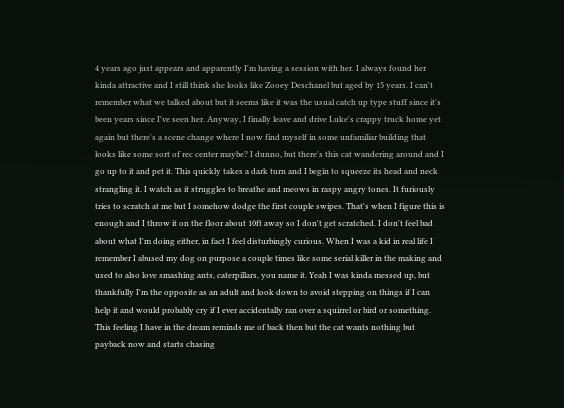4 years ago just appears and apparently I'm having a session with her. I always found her kinda attractive and I still think she looks like Zooey Deschanel but aged by 15 years. I can't remember what we talked about but it seems like it was the usual catch up type stuff since it's been years since I've seen her. Anyway, I finally leave and drive Luke's crappy truck home yet again but there's a scene change where I now find myself in some unfamiliar building that looks like some sort of rec center maybe? I dunno, but there's this cat wandering around and I go up to it and pet it. This quickly takes a dark turn and I begin to squeeze its head and neck strangling it. I watch as it struggles to breathe and meows in raspy angry tones. It furiously tries to scratch at me but I somehow dodge the first couple swipes. That's when I figure this is enough and I throw it on the floor about 10ft away so I don't get scratched. I don't feel bad about what I'm doing either, in fact I feel disturbingly curious. When I was a kid in real life I remember I abused my dog on purpose a couple times like some serial killer in the making and used to also love smashing ants, caterpillars, you name it. Yeah I was kinda messed up, but thankfully I'm the opposite as an adult and look down to avoid stepping on things if I can help it and would probably cry if I ever accidentally ran over a squirrel or bird or something. This feeling I have in the dream reminds me of back then but the cat wants nothing but payback now and starts chasing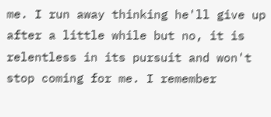me. I run away thinking he'll give up after a little while but no, it is relentless in its pursuit and won't stop coming for me. I remember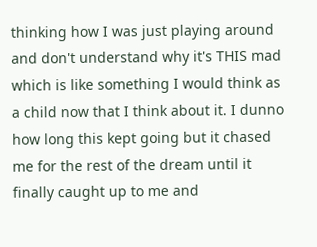thinking how I was just playing around and don't understand why it's THIS mad which is like something I would think as a child now that I think about it. I dunno how long this kept going but it chased me for the rest of the dream until it finally caught up to me and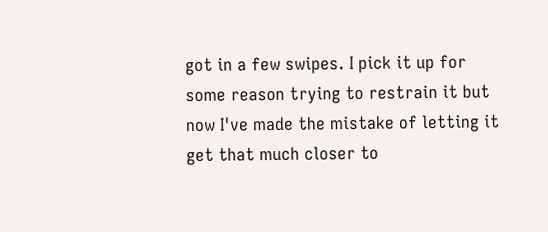got in a few swipes. I pick it up for some reason trying to restrain it but now I've made the mistake of letting it get that much closer to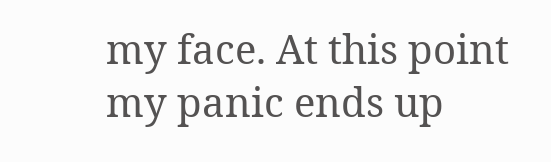my face. At this point my panic ends up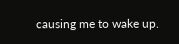causing me to wake up.